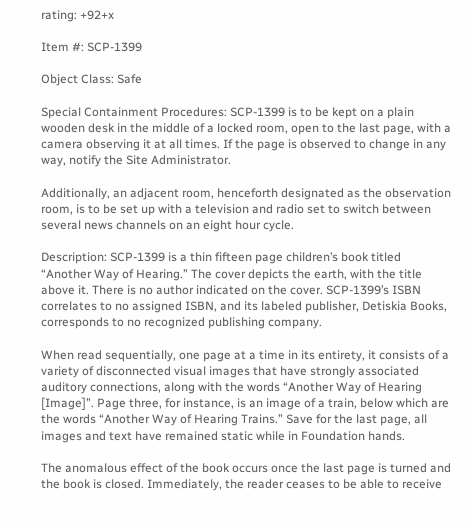rating: +92+x

Item #: SCP-1399

Object Class: Safe

Special Containment Procedures: SCP-1399 is to be kept on a plain wooden desk in the middle of a locked room, open to the last page, with a camera observing it at all times. If the page is observed to change in any way, notify the Site Administrator.

Additionally, an adjacent room, henceforth designated as the observation room, is to be set up with a television and radio set to switch between several news channels on an eight hour cycle.

Description: SCP-1399 is a thin fifteen page children’s book titled “Another Way of Hearing.” The cover depicts the earth, with the title above it. There is no author indicated on the cover. SCP-1399’s ISBN correlates to no assigned ISBN, and its labeled publisher, Detiskia Books, corresponds to no recognized publishing company.

When read sequentially, one page at a time in its entirety, it consists of a variety of disconnected visual images that have strongly associated auditory connections, along with the words “Another Way of Hearing [Image]”. Page three, for instance, is an image of a train, below which are the words “Another Way of Hearing Trains.” Save for the last page, all images and text have remained static while in Foundation hands.

The anomalous effect of the book occurs once the last page is turned and the book is closed. Immediately, the reader ceases to be able to receive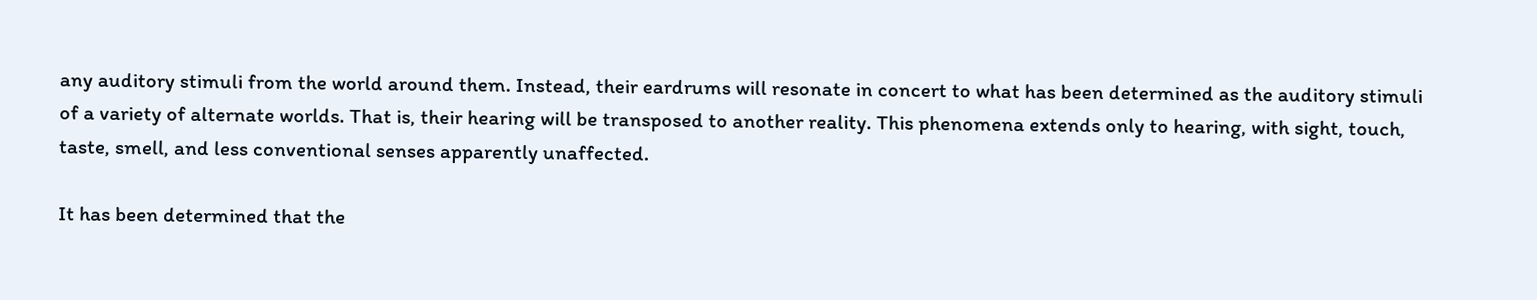any auditory stimuli from the world around them. Instead, their eardrums will resonate in concert to what has been determined as the auditory stimuli of a variety of alternate worlds. That is, their hearing will be transposed to another reality. This phenomena extends only to hearing, with sight, touch, taste, smell, and less conventional senses apparently unaffected.

It has been determined that the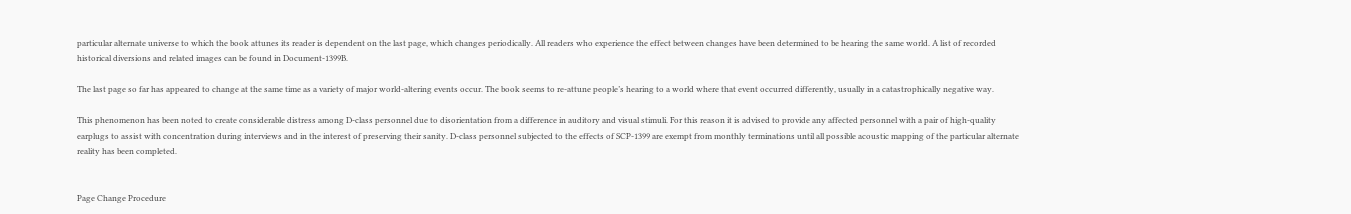particular alternate universe to which the book attunes its reader is dependent on the last page, which changes periodically. All readers who experience the effect between changes have been determined to be hearing the same world. A list of recorded historical diversions and related images can be found in Document-1399B.

The last page so far has appeared to change at the same time as a variety of major world-altering events occur. The book seems to re-attune people’s hearing to a world where that event occurred differently, usually in a catastrophically negative way.

This phenomenon has been noted to create considerable distress among D-class personnel due to disorientation from a difference in auditory and visual stimuli. For this reason it is advised to provide any affected personnel with a pair of high-quality earplugs to assist with concentration during interviews and in the interest of preserving their sanity. D-class personnel subjected to the effects of SCP-1399 are exempt from monthly terminations until all possible acoustic mapping of the particular alternate reality has been completed.


Page Change Procedure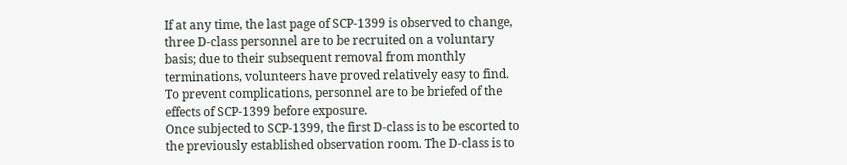If at any time, the last page of SCP-1399 is observed to change, three D-class personnel are to be recruited on a voluntary basis; due to their subsequent removal from monthly terminations, volunteers have proved relatively easy to find. To prevent complications, personnel are to be briefed of the effects of SCP-1399 before exposure.
Once subjected to SCP-1399, the first D-class is to be escorted to the previously established observation room. The D-class is to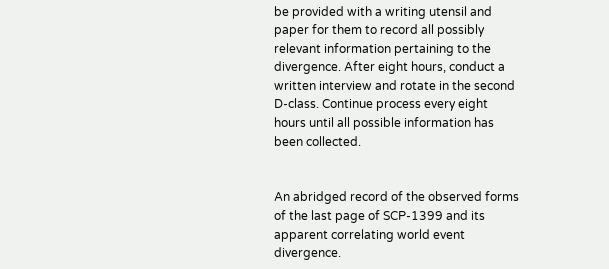be provided with a writing utensil and paper for them to record all possibly relevant information pertaining to the divergence. After eight hours, conduct a written interview and rotate in the second D-class. Continue process every eight hours until all possible information has been collected.


An abridged record of the observed forms of the last page of SCP-1399 and its apparent correlating world event divergence.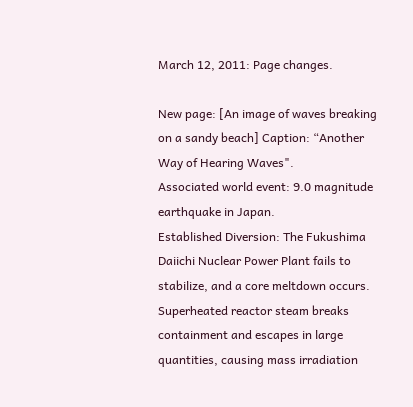March 12, 2011: Page changes.

New page: [An image of waves breaking on a sandy beach] Caption: “Another Way of Hearing Waves".
Associated world event: 9.0 magnitude earthquake in Japan.
Established Diversion: The Fukushima Daiichi Nuclear Power Plant fails to stabilize, and a core meltdown occurs. Superheated reactor steam breaks containment and escapes in large quantities, causing mass irradiation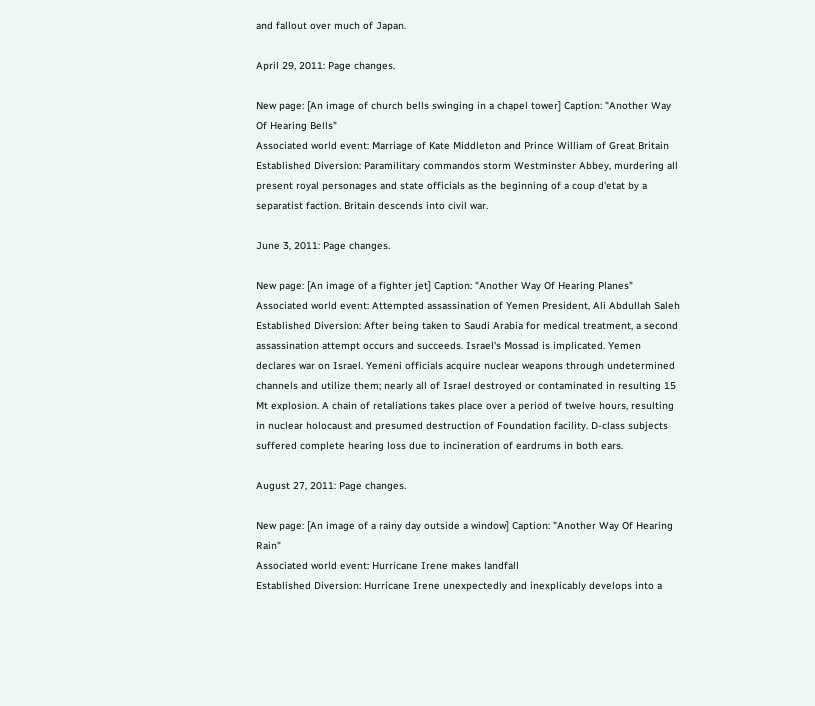and fallout over much of Japan.

April 29, 2011: Page changes.

New page: [An image of church bells swinging in a chapel tower] Caption: "Another Way Of Hearing Bells"
Associated world event: Marriage of Kate Middleton and Prince William of Great Britain
Established Diversion: Paramilitary commandos storm Westminster Abbey, murdering all present royal personages and state officials as the beginning of a coup d'etat by a separatist faction. Britain descends into civil war.

June 3, 2011: Page changes.

New page: [An image of a fighter jet] Caption: "Another Way Of Hearing Planes"
Associated world event: Attempted assassination of Yemen President, Ali Abdullah Saleh
Established Diversion: After being taken to Saudi Arabia for medical treatment, a second assassination attempt occurs and succeeds. Israel's Mossad is implicated. Yemen declares war on Israel. Yemeni officials acquire nuclear weapons through undetermined channels and utilize them; nearly all of Israel destroyed or contaminated in resulting 15 Mt explosion. A chain of retaliations takes place over a period of twelve hours, resulting in nuclear holocaust and presumed destruction of Foundation facility. D-class subjects suffered complete hearing loss due to incineration of eardrums in both ears.

August 27, 2011: Page changes.

New page: [An image of a rainy day outside a window] Caption: "Another Way Of Hearing Rain"
Associated world event: Hurricane Irene makes landfall
Established Diversion: Hurricane Irene unexpectedly and inexplicably develops into a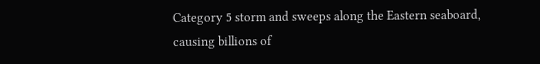Category 5 storm and sweeps along the Eastern seaboard, causing billions of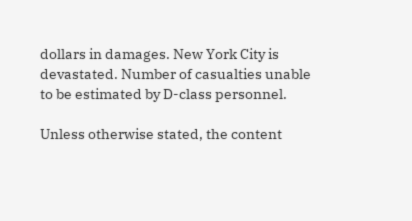dollars in damages. New York City is devastated. Number of casualties unable to be estimated by D-class personnel.

Unless otherwise stated, the content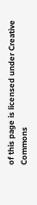of this page is licensed under Creative Commons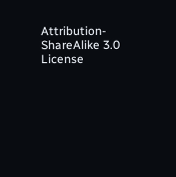Attribution-ShareAlike 3.0 License